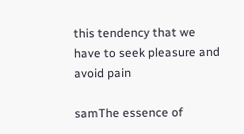this tendency that we have to seek pleasure and avoid pain

samThe essence of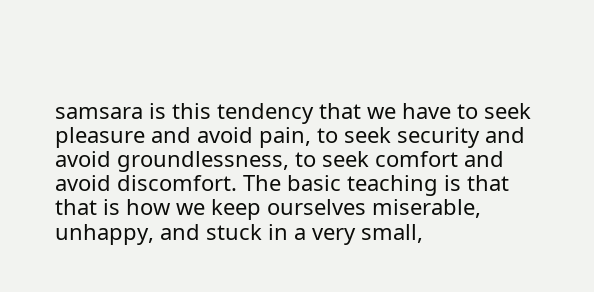samsara is this tendency that we have to seek pleasure and avoid pain, to seek security and avoid groundlessness, to seek comfort and avoid discomfort. The basic teaching is that that is how we keep ourselves miserable, unhappy, and stuck in a very small,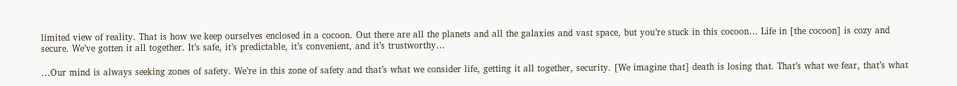limited view of reality. That is how we keep ourselves enclosed in a cocoon. Out there are all the planets and all the galaxies and vast space, but you’re stuck in this cocoon… Life in [the cocoon] is cozy and secure. We’ve gotten it all together. It’s safe, it’s predictable, it’s convenient, and it’s trustworthy…

…Our mind is always seeking zones of safety. We’re in this zone of safety and that’s what we consider life, getting it all together, security. [We imagine that] death is losing that. That’s what we fear, that’s what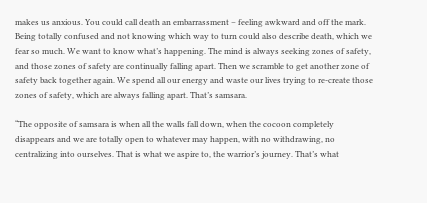makes us anxious. You could call death an embarrassment – feeling awkward and off the mark. Being totally confused and not knowing which way to turn could also describe death, which we fear so much. We want to know what’s happening. The mind is always seeking zones of safety, and those zones of safety are continually falling apart. Then we scramble to get another zone of safety back together again. We spend all our energy and waste our lives trying to re-create those zones of safety, which are always falling apart. That’s samsara.

“The opposite of samsara is when all the walls fall down, when the cocoon completely disappears and we are totally open to whatever may happen, with no withdrawing, no centralizing into ourselves. That is what we aspire to, the warrior’s journey. That’s what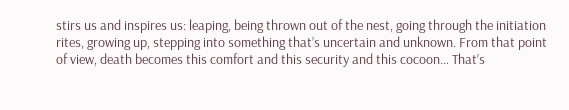stirs us and inspires us: leaping, being thrown out of the nest, going through the initiation rites, growing up, stepping into something that’s uncertain and unknown. From that point of view, death becomes this comfort and this security and this cocoon… That’s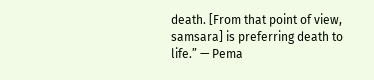death. [From that point of view, samsara] is preferring death to life.” — Pema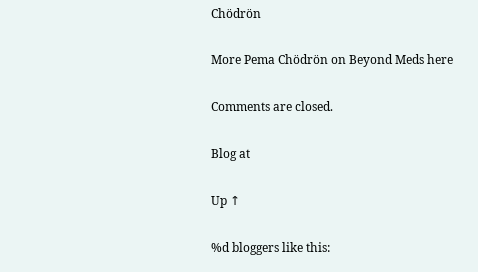Chödrön

More Pema Chödrön on Beyond Meds here

Comments are closed.

Blog at

Up ↑

%d bloggers like this: